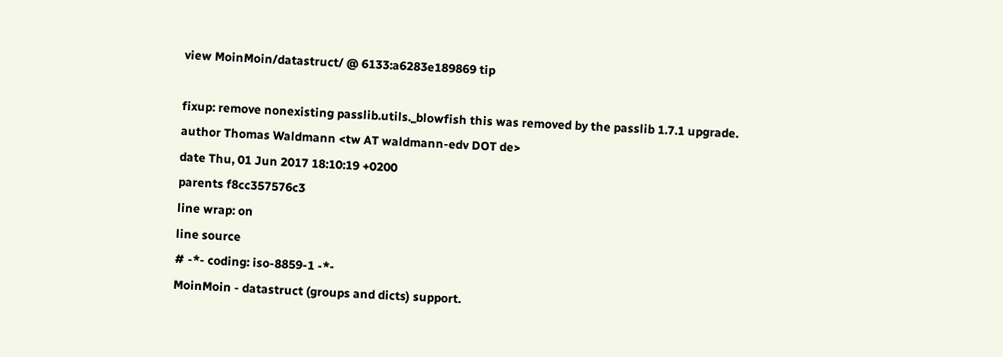view MoinMoin/datastruct/ @ 6133:a6283e189869 tip

fixup: remove nonexisting passlib.utils._blowfish this was removed by the passlib 1.7.1 upgrade.
author Thomas Waldmann <tw AT waldmann-edv DOT de>
date Thu, 01 Jun 2017 18:10:19 +0200
parents f8cc357576c3
line wrap: on
line source
# -*- coding: iso-8859-1 -*-
MoinMoin - datastruct (groups and dicts) support.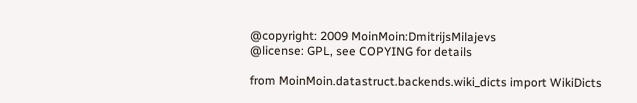@copyright: 2009 MoinMoin:DmitrijsMilajevs
@license: GPL, see COPYING for details

from MoinMoin.datastruct.backends.wiki_dicts import WikiDicts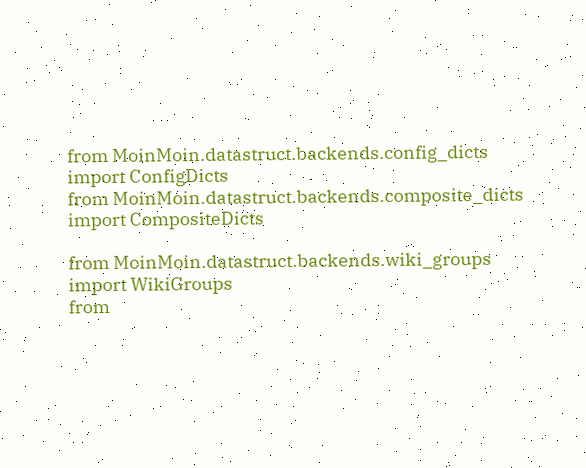from MoinMoin.datastruct.backends.config_dicts import ConfigDicts
from MoinMoin.datastruct.backends.composite_dicts import CompositeDicts

from MoinMoin.datastruct.backends.wiki_groups import WikiGroups
from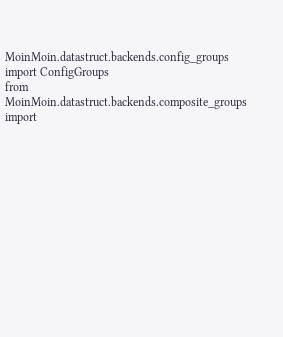MoinMoin.datastruct.backends.config_groups import ConfigGroups
from MoinMoin.datastruct.backends.composite_groups import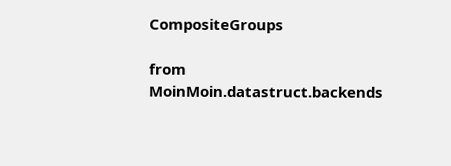CompositeGroups

from MoinMoin.datastruct.backends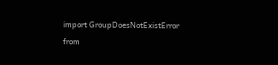import GroupDoesNotExistError
from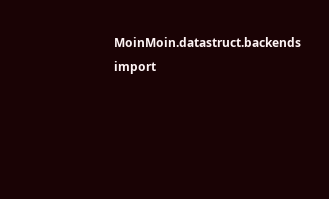MoinMoin.datastruct.backends import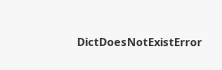DictDoesNotExistError